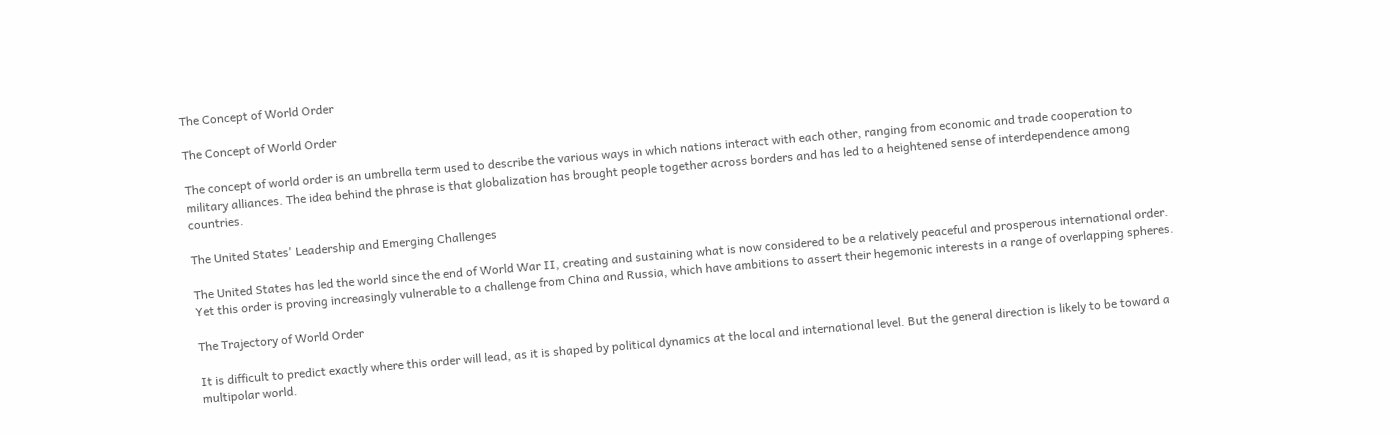The Concept of World Order

The Concept of World Order

The concept of world order is an umbrella term used to describe the various ways in which nations interact with each other, ranging from economic and trade cooperation to military alliances. The idea behind the phrase is that globalization has brought people together across borders and has led to a heightened sense of interdependence among countries.

The United States' Leadership and Emerging Challenges

The United States has led the world since the end of World War II, creating and sustaining what is now considered to be a relatively peaceful and prosperous international order. Yet this order is proving increasingly vulnerable to a challenge from China and Russia, which have ambitions to assert their hegemonic interests in a range of overlapping spheres.

The Trajectory of World Order

It is difficult to predict exactly where this order will lead, as it is shaped by political dynamics at the local and international level. But the general direction is likely to be toward a multipolar world.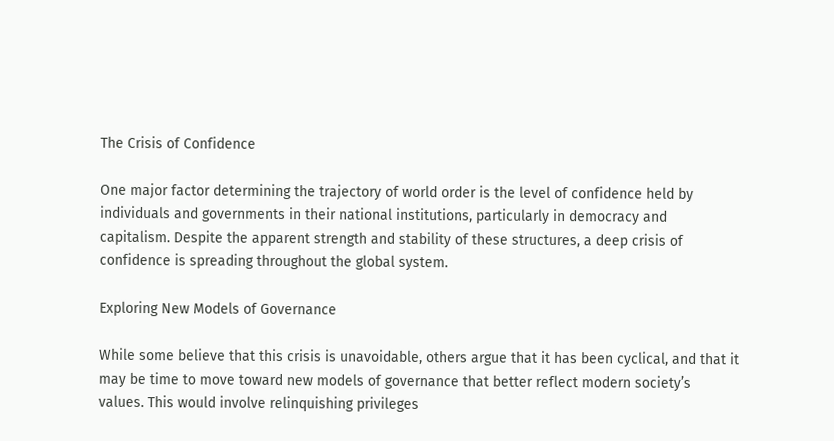The Crisis of Confidence

One major factor determining the trajectory of world order is the level of confidence held by individuals and governments in their national institutions, particularly in democracy and capitalism. Despite the apparent strength and stability of these structures, a deep crisis of confidence is spreading throughout the global system.

Exploring New Models of Governance

While some believe that this crisis is unavoidable, others argue that it has been cyclical, and that it may be time to move toward new models of governance that better reflect modern society’s values. This would involve relinquishing privileges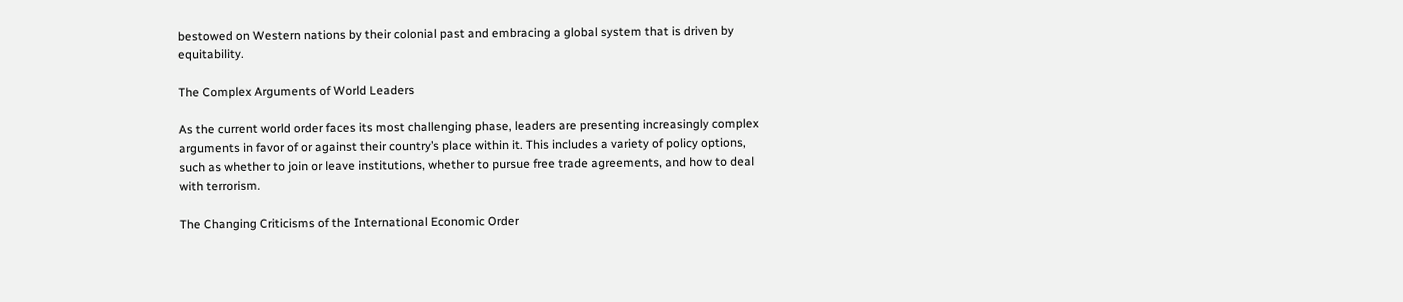bestowed on Western nations by their colonial past and embracing a global system that is driven by equitability.

The Complex Arguments of World Leaders

As the current world order faces its most challenging phase, leaders are presenting increasingly complex arguments in favor of or against their country’s place within it. This includes a variety of policy options, such as whether to join or leave institutions, whether to pursue free trade agreements, and how to deal with terrorism.

The Changing Criticisms of the International Economic Order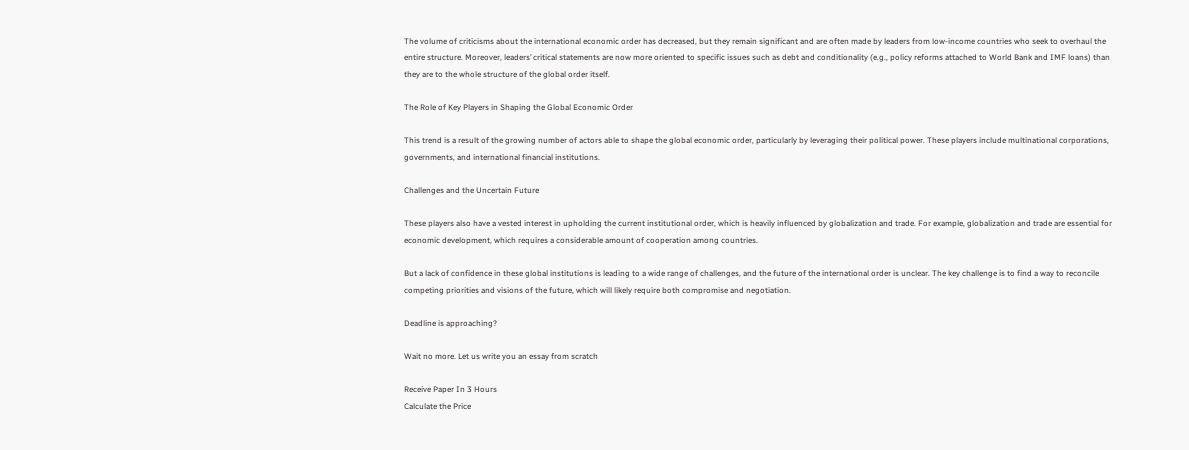The volume of criticisms about the international economic order has decreased, but they remain significant and are often made by leaders from low-income countries who seek to overhaul the entire structure. Moreover, leaders’ critical statements are now more oriented to specific issues such as debt and conditionality (e.g., policy reforms attached to World Bank and IMF loans) than they are to the whole structure of the global order itself.

The Role of Key Players in Shaping the Global Economic Order

This trend is a result of the growing number of actors able to shape the global economic order, particularly by leveraging their political power. These players include multinational corporations, governments, and international financial institutions.

Challenges and the Uncertain Future

These players also have a vested interest in upholding the current institutional order, which is heavily influenced by globalization and trade. For example, globalization and trade are essential for economic development, which requires a considerable amount of cooperation among countries.

But a lack of confidence in these global institutions is leading to a wide range of challenges, and the future of the international order is unclear. The key challenge is to find a way to reconcile competing priorities and visions of the future, which will likely require both compromise and negotiation.

Deadline is approaching?

Wait no more. Let us write you an essay from scratch

Receive Paper In 3 Hours
Calculate the Price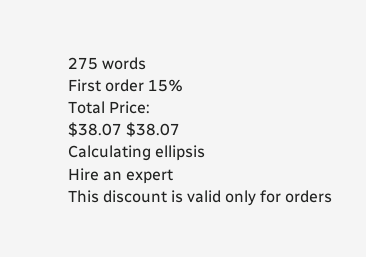275 words
First order 15%
Total Price:
$38.07 $38.07
Calculating ellipsis
Hire an expert
This discount is valid only for orders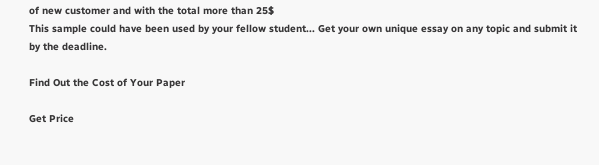of new customer and with the total more than 25$
This sample could have been used by your fellow student... Get your own unique essay on any topic and submit it by the deadline.

Find Out the Cost of Your Paper

Get Price